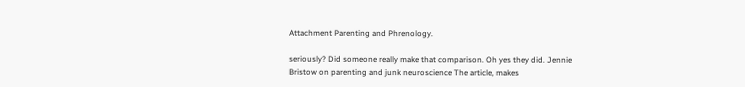Attachment Parenting and Phrenology.

seriously? Did someone really make that comparison. Oh yes they did. Jennie Bristow on parenting and junk neuroscience The article, makes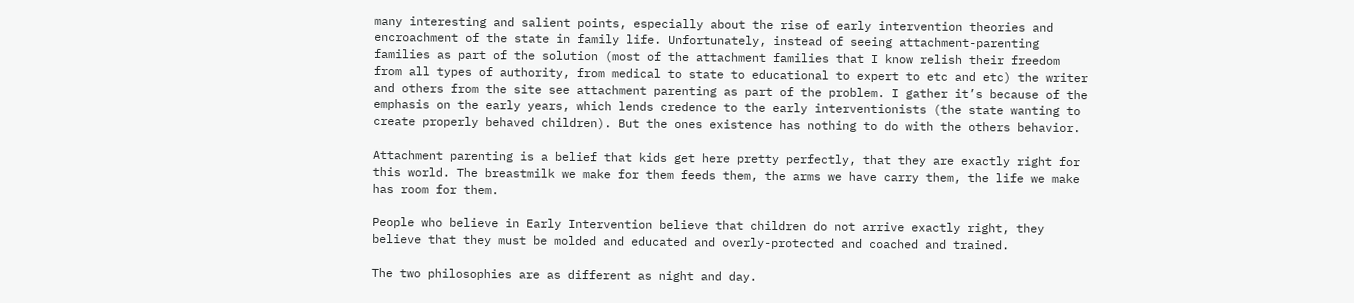many interesting and salient points, especially about the rise of early intervention theories and encroachment of the state in family life. Unfortunately, instead of seeing attachment-parenting families as part of the solution (most of the attachment families that I know relish their freedom from all types of authority, from medical to state to educational to expert to etc and etc) the writer and others from the site see attachment parenting as part of the problem. I gather it’s because of the emphasis on the early years, which lends credence to the early interventionists (the state wanting to create properly behaved children). But the ones existence has nothing to do with the others behavior.

Attachment parenting is a belief that kids get here pretty perfectly, that they are exactly right for this world. The breastmilk we make for them feeds them, the arms we have carry them, the life we make has room for them.

People who believe in Early Intervention believe that children do not arrive exactly right, they believe that they must be molded and educated and overly-protected and coached and trained.

The two philosophies are as different as night and day.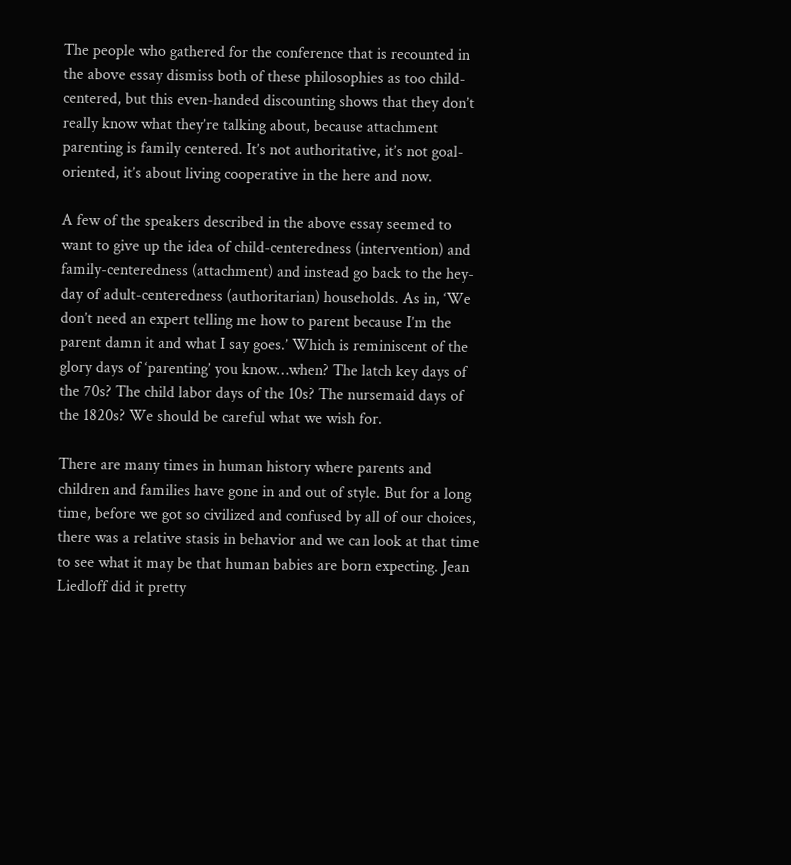The people who gathered for the conference that is recounted in the above essay dismiss both of these philosophies as too child-centered, but this even-handed discounting shows that they don’t really know what they’re talking about, because attachment parenting is family centered. It’s not authoritative, it’s not goal-oriented, it’s about living cooperative in the here and now.

A few of the speakers described in the above essay seemed to want to give up the idea of child-centeredness (intervention) and family-centeredness (attachment) and instead go back to the hey-day of adult-centeredness (authoritarian) households. As in, ‘We don’t need an expert telling me how to parent because I’m the parent damn it and what I say goes.’ Which is reminiscent of the glory days of ‘parenting’ you know…when? The latch key days of the 70s? The child labor days of the 10s? The nursemaid days of the 1820s? We should be careful what we wish for.

There are many times in human history where parents and children and families have gone in and out of style. But for a long time, before we got so civilized and confused by all of our choices, there was a relative stasis in behavior and we can look at that time to see what it may be that human babies are born expecting. Jean Liedloff did it pretty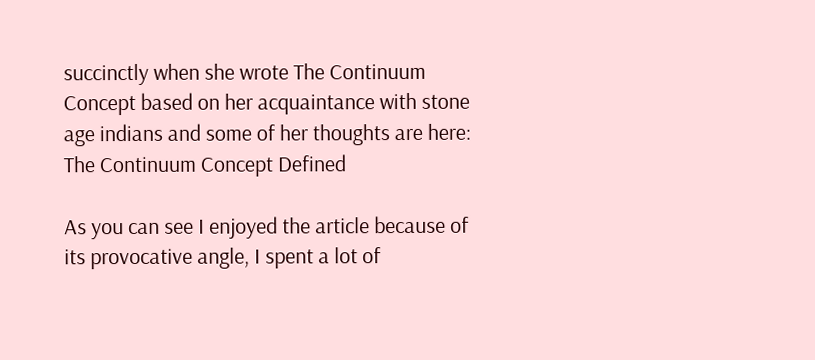succinctly when she wrote The Continuum Concept based on her acquaintance with stone age indians and some of her thoughts are here: The Continuum Concept Defined

As you can see I enjoyed the article because of its provocative angle, I spent a lot of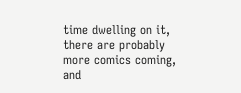time dwelling on it, there are probably more comics coming, and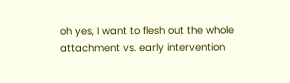oh yes, I want to flesh out the whole attachment vs. early intervention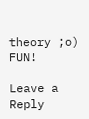theory ;o) FUN!

Leave a Reply